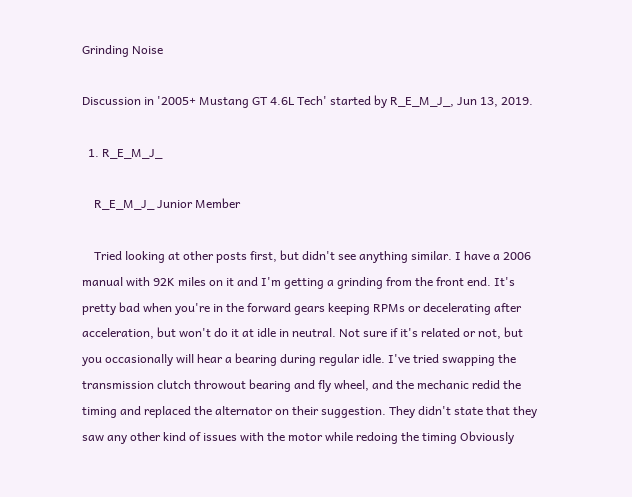Grinding Noise

Discussion in '2005+ Mustang GT 4.6L Tech' started by R_E_M_J_, Jun 13, 2019.

  1. R_E_M_J_

    R_E_M_J_ Junior Member

    Tried looking at other posts first, but didn't see anything similar. I have a 2006 manual with 92K miles on it and I'm getting a grinding from the front end. It's pretty bad when you're in the forward gears keeping RPMs or decelerating after acceleration, but won't do it at idle in neutral. Not sure if it's related or not, but you occasionally will hear a bearing during regular idle. I've tried swapping the transmission clutch throwout bearing and fly wheel, and the mechanic redid the timing and replaced the alternator on their suggestion. They didn't state that they saw any other kind of issues with the motor while redoing the timing Obviously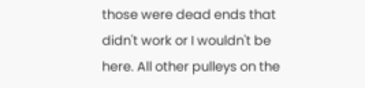those were dead ends that didn't work or I wouldn't be here. All other pulleys on the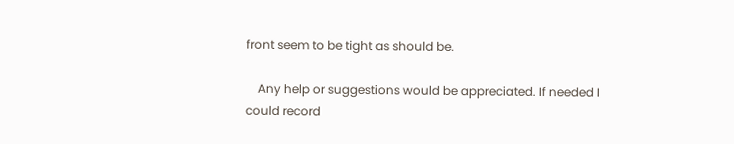front seem to be tight as should be.

    Any help or suggestions would be appreciated. If needed I could record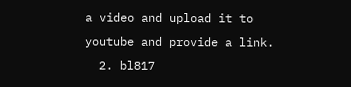a video and upload it to youtube and provide a link.
  2. bl817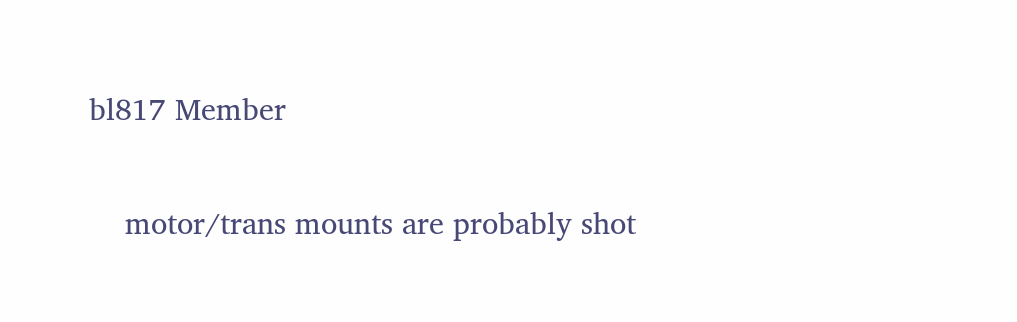bl817 Member

    motor/trans mounts are probably shot